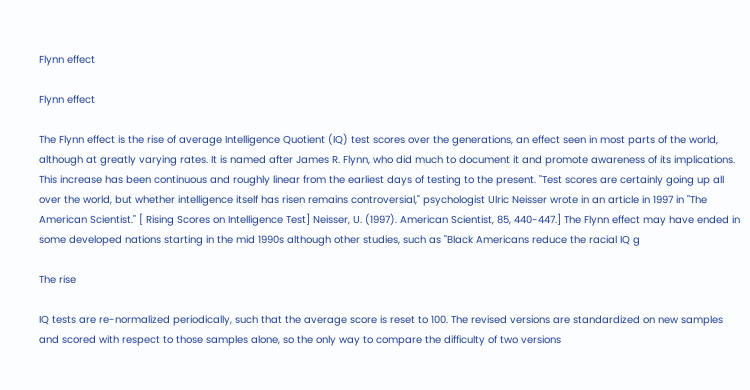Flynn effect

Flynn effect

The Flynn effect is the rise of average Intelligence Quotient (IQ) test scores over the generations, an effect seen in most parts of the world, although at greatly varying rates. It is named after James R. Flynn, who did much to document it and promote awareness of its implications. This increase has been continuous and roughly linear from the earliest days of testing to the present. "Test scores are certainly going up all over the world, but whether intelligence itself has risen remains controversial," psychologist Ulric Neisser wrote in an article in 1997 in "The American Scientist." [ Rising Scores on Intelligence Test] Neisser, U. (1997). American Scientist, 85, 440-447.] The Flynn effect may have ended in some developed nations starting in the mid 1990s although other studies, such as "Black Americans reduce the racial IQ g

The rise

IQ tests are re-normalized periodically, such that the average score is reset to 100. The revised versions are standardized on new samples and scored with respect to those samples alone, so the only way to compare the difficulty of two versions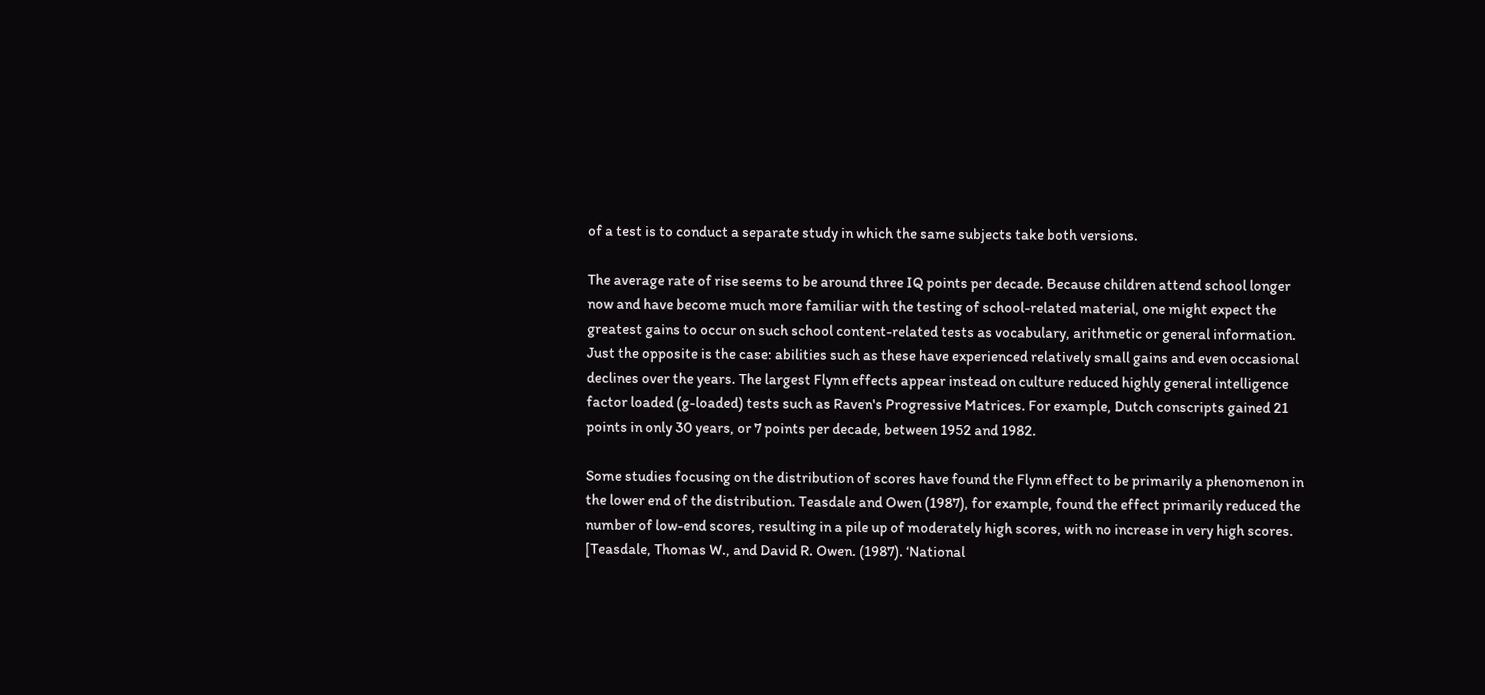of a test is to conduct a separate study in which the same subjects take both versions.

The average rate of rise seems to be around three IQ points per decade. Because children attend school longer now and have become much more familiar with the testing of school-related material, one might expect the greatest gains to occur on such school content-related tests as vocabulary, arithmetic or general information. Just the opposite is the case: abilities such as these have experienced relatively small gains and even occasional declines over the years. The largest Flynn effects appear instead on culture reduced highly general intelligence factor loaded (g-loaded) tests such as Raven's Progressive Matrices. For example, Dutch conscripts gained 21 points in only 30 years, or 7 points per decade, between 1952 and 1982.

Some studies focusing on the distribution of scores have found the Flynn effect to be primarily a phenomenon in the lower end of the distribution. Teasdale and Owen (1987), for example, found the effect primarily reduced the number of low-end scores, resulting in a pile up of moderately high scores, with no increase in very high scores. [Teasdale, Thomas W., and David R. Owen. (1987). ‘National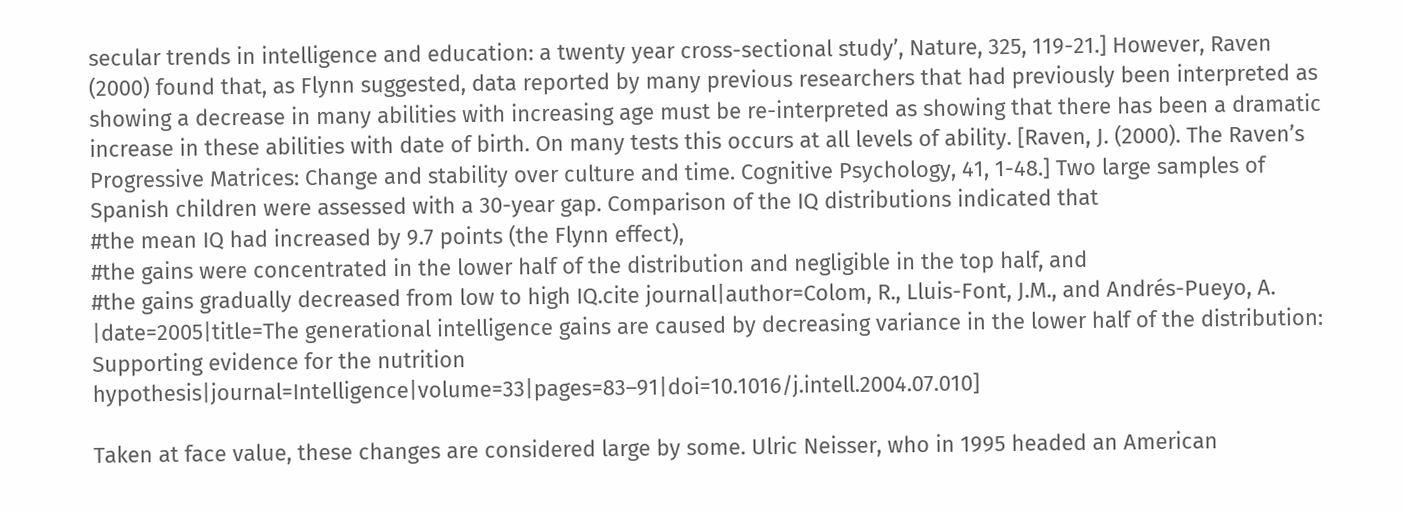secular trends in intelligence and education: a twenty year cross-sectional study’, Nature, 325, 119-21.] However, Raven (2000) found that, as Flynn suggested, data reported by many previous researchers that had previously been interpreted as showing a decrease in many abilities with increasing age must be re-interpreted as showing that there has been a dramatic increase in these abilities with date of birth. On many tests this occurs at all levels of ability. [Raven, J. (2000). The Raven’s Progressive Matrices: Change and stability over culture and time. Cognitive Psychology, 41, 1-48.] Two large samples of Spanish children were assessed with a 30-year gap. Comparison of the IQ distributions indicated that
#the mean IQ had increased by 9.7 points (the Flynn effect),
#the gains were concentrated in the lower half of the distribution and negligible in the top half, and
#the gains gradually decreased from low to high IQ.cite journal|author=Colom, R., Lluis-Font, J.M., and Andrés-Pueyo, A. |date=2005|title=The generational intelligence gains are caused by decreasing variance in the lower half of the distribution: Supporting evidence for the nutrition hypothesis|journal=Intelligence|volume=33|pages=83–91|doi=10.1016/j.intell.2004.07.010]

Taken at face value, these changes are considered large by some. Ulric Neisser, who in 1995 headed an American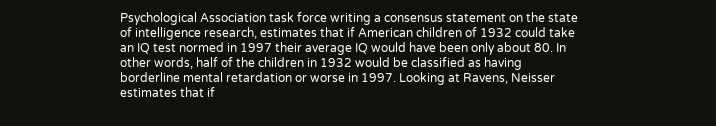Psychological Association task force writing a consensus statement on the state of intelligence research, estimates that if American children of 1932 could take an IQ test normed in 1997 their average IQ would have been only about 80. In other words, half of the children in 1932 would be classified as having borderline mental retardation or worse in 1997. Looking at Ravens, Neisser estimates that if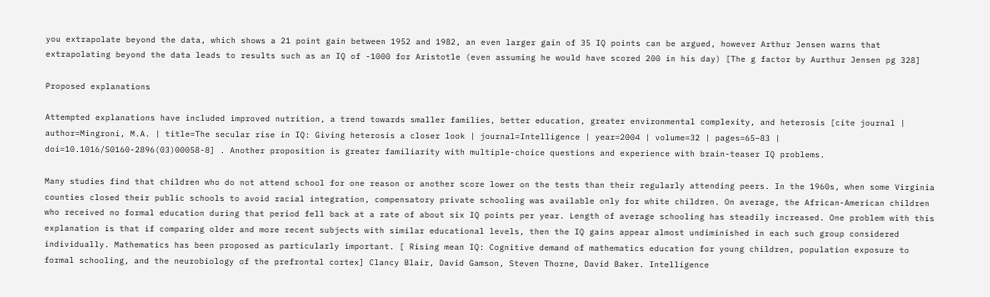you extrapolate beyond the data, which shows a 21 point gain between 1952 and 1982, an even larger gain of 35 IQ points can be argued, however Arthur Jensen warns that extrapolating beyond the data leads to results such as an IQ of -1000 for Aristotle (even assuming he would have scored 200 in his day) [The g factor by Aurthur Jensen pg 328]

Proposed explanations

Attempted explanations have included improved nutrition, a trend towards smaller families, better education, greater environmental complexity, and heterosis [cite journal | author=Mingroni, M.A. | title=The secular rise in IQ: Giving heterosis a closer look | journal=Intelligence | year=2004 | volume=32 | pages=65–83 | doi=10.1016/S0160-2896(03)00058-8] . Another proposition is greater familiarity with multiple-choice questions and experience with brain-teaser IQ problems.

Many studies find that children who do not attend school for one reason or another score lower on the tests than their regularly attending peers. In the 1960s, when some Virginia counties closed their public schools to avoid racial integration, compensatory private schooling was available only for white children. On average, the African-American children who received no formal education during that period fell back at a rate of about six IQ points per year. Length of average schooling has steadily increased. One problem with this explanation is that if comparing older and more recent subjects with similar educational levels, then the IQ gains appear almost undiminished in each such group considered individually. Mathematics has been proposed as particularly important. [ Rising mean IQ: Cognitive demand of mathematics education for young children, population exposure to formal schooling, and the neurobiology of the prefrontal cortex] Clancy Blair, David Gamson, Steven Thorne, David Baker. Intelligence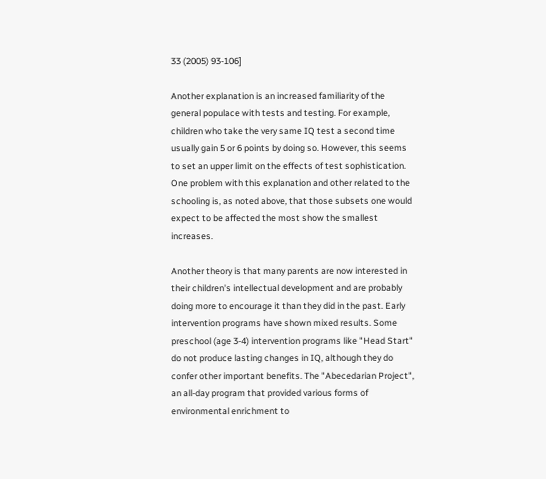33 (2005) 93-106]

Another explanation is an increased familiarity of the general populace with tests and testing. For example, children who take the very same IQ test a second time usually gain 5 or 6 points by doing so. However, this seems to set an upper limit on the effects of test sophistication. One problem with this explanation and other related to the schooling is, as noted above, that those subsets one would expect to be affected the most show the smallest increases.

Another theory is that many parents are now interested in their children's intellectual development and are probably doing more to encourage it than they did in the past. Early intervention programs have shown mixed results. Some preschool (age 3-4) intervention programs like "Head Start" do not produce lasting changes in IQ, although they do confer other important benefits. The "Abecedarian Project", an all-day program that provided various forms of environmental enrichment to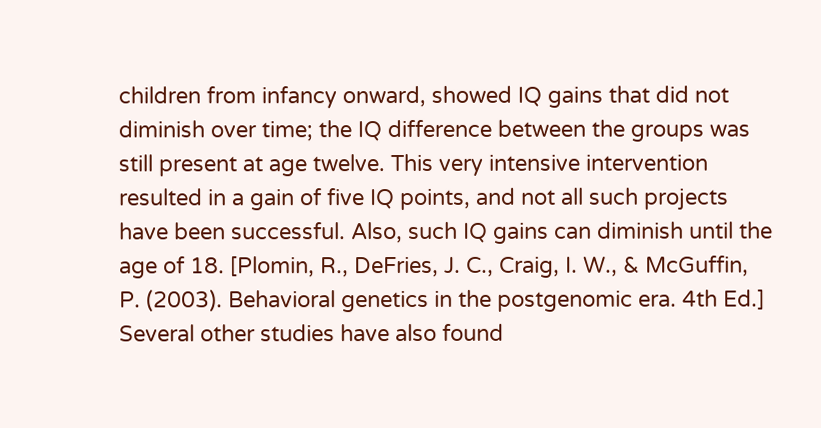children from infancy onward, showed IQ gains that did not diminish over time; the IQ difference between the groups was still present at age twelve. This very intensive intervention resulted in a gain of five IQ points, and not all such projects have been successful. Also, such IQ gains can diminish until the age of 18. [Plomin, R., DeFries, J. C., Craig, I. W., & McGuffin, P. (2003). Behavioral genetics in the postgenomic era. 4th Ed.] Several other studies have also found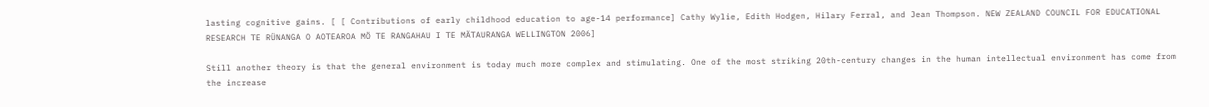lasting cognitive gains. [ [ Contributions of early childhood education to age-14 performance] Cathy Wylie, Edith Hodgen, Hilary Ferral, and Jean Thompson. NEW ZEALAND COUNCIL FOR EDUCATIONAL RESEARCH TE RÜNANGA O AOTEAROA MÖ TE RANGAHAU I TE MÄTAURANGA WELLINGTON 2006]

Still another theory is that the general environment is today much more complex and stimulating. One of the most striking 20th-century changes in the human intellectual environment has come from the increase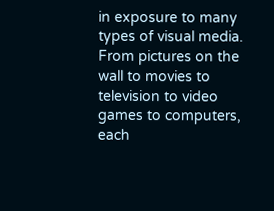in exposure to many types of visual media. From pictures on the wall to movies to television to video games to computers, each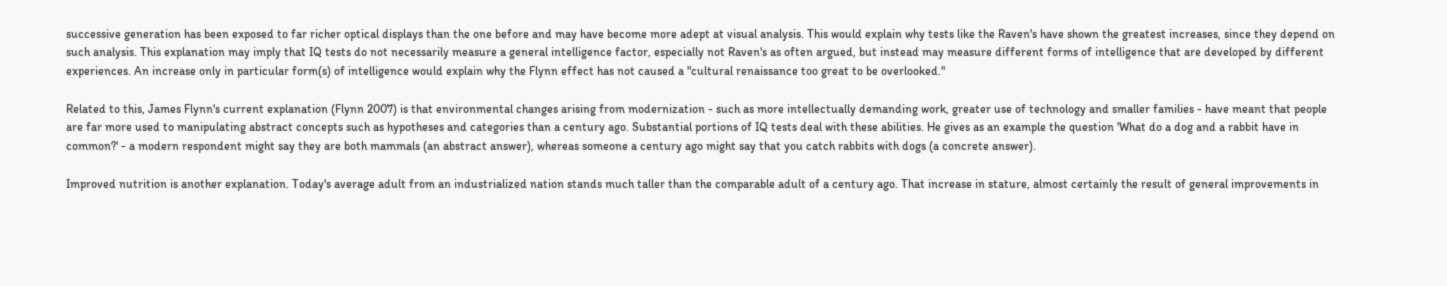successive generation has been exposed to far richer optical displays than the one before and may have become more adept at visual analysis. This would explain why tests like the Raven's have shown the greatest increases, since they depend on such analysis. This explanation may imply that IQ tests do not necessarily measure a general intelligence factor, especially not Raven's as often argued, but instead may measure different forms of intelligence that are developed by different experiences. An increase only in particular form(s) of intelligence would explain why the Flynn effect has not caused a "cultural renaissance too great to be overlooked."

Related to this, James Flynn's current explanation (Flynn 2007) is that environmental changes arising from modernization - such as more intellectually demanding work, greater use of technology and smaller families - have meant that people are far more used to manipulating abstract concepts such as hypotheses and categories than a century ago. Substantial portions of IQ tests deal with these abilities. He gives as an example the question 'What do a dog and a rabbit have in common?' - a modern respondent might say they are both mammals (an abstract answer), whereas someone a century ago might say that you catch rabbits with dogs (a concrete answer).

Improved nutrition is another explanation. Today's average adult from an industrialized nation stands much taller than the comparable adult of a century ago. That increase in stature, almost certainly the result of general improvements in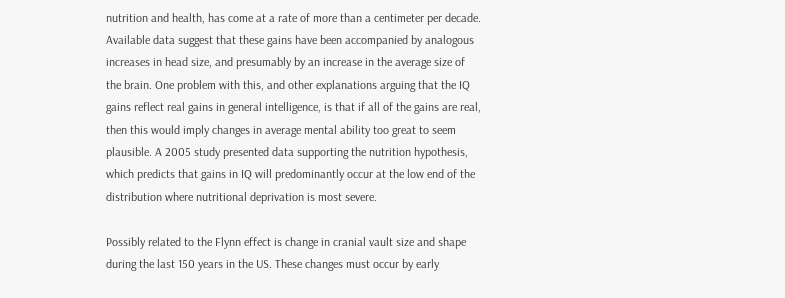nutrition and health, has come at a rate of more than a centimeter per decade. Available data suggest that these gains have been accompanied by analogous increases in head size, and presumably by an increase in the average size of the brain. One problem with this, and other explanations arguing that the IQ gains reflect real gains in general intelligence, is that if all of the gains are real, then this would imply changes in average mental ability too great to seem plausible. A 2005 study presented data supporting the nutrition hypothesis, which predicts that gains in IQ will predominantly occur at the low end of the distribution where nutritional deprivation is most severe.

Possibly related to the Flynn effect is change in cranial vault size and shape during the last 150 years in the US. These changes must occur by early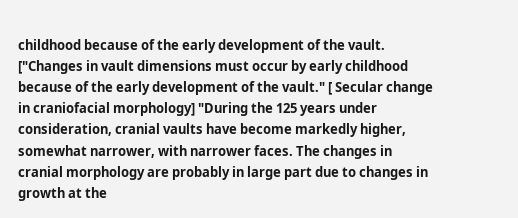childhood because of the early development of the vault. ["Changes in vault dimensions must occur by early childhood because of the early development of the vault." [ Secular change in craniofacial morphology] "During the 125 years under consideration, cranial vaults have become markedly higher, somewhat narrower, with narrower faces. The changes in cranial morphology are probably in large part due to changes in growth at the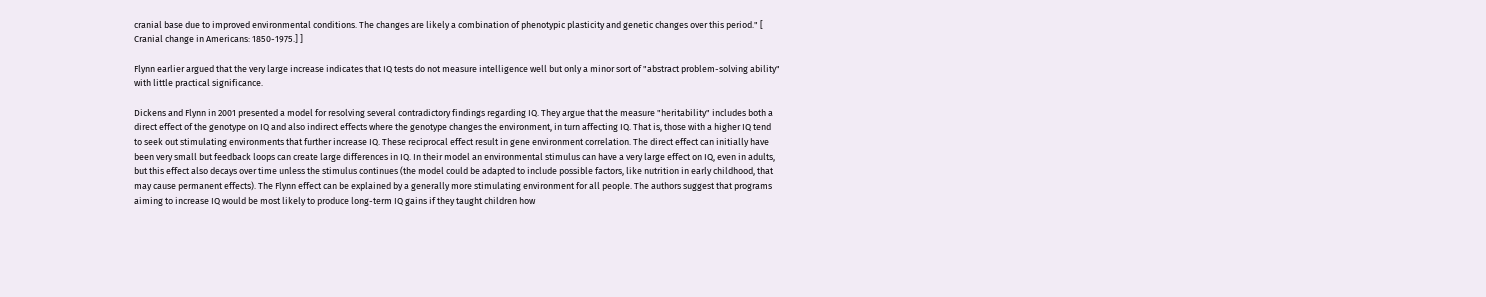cranial base due to improved environmental conditions. The changes are likely a combination of phenotypic plasticity and genetic changes over this period." [ Cranial change in Americans: 1850-1975.] ]

Flynn earlier argued that the very large increase indicates that IQ tests do not measure intelligence well but only a minor sort of "abstract problem-solving ability" with little practical significance.

Dickens and Flynn in 2001 presented a model for resolving several contradictory findings regarding IQ. They argue that the measure "heritability" includes both a direct effect of the genotype on IQ and also indirect effects where the genotype changes the environment, in turn affecting IQ. That is, those with a higher IQ tend to seek out stimulating environments that further increase IQ. These reciprocal effect result in gene environment correlation. The direct effect can initially have been very small but feedback loops can create large differences in IQ. In their model an environmental stimulus can have a very large effect on IQ, even in adults, but this effect also decays over time unless the stimulus continues (the model could be adapted to include possible factors, like nutrition in early childhood, that may cause permanent effects). The Flynn effect can be explained by a generally more stimulating environment for all people. The authors suggest that programs aiming to increase IQ would be most likely to produce long-term IQ gains if they taught children how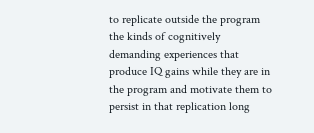to replicate outside the program the kinds of cognitively demanding experiences that produce IQ gains while they are in the program and motivate them to persist in that replication long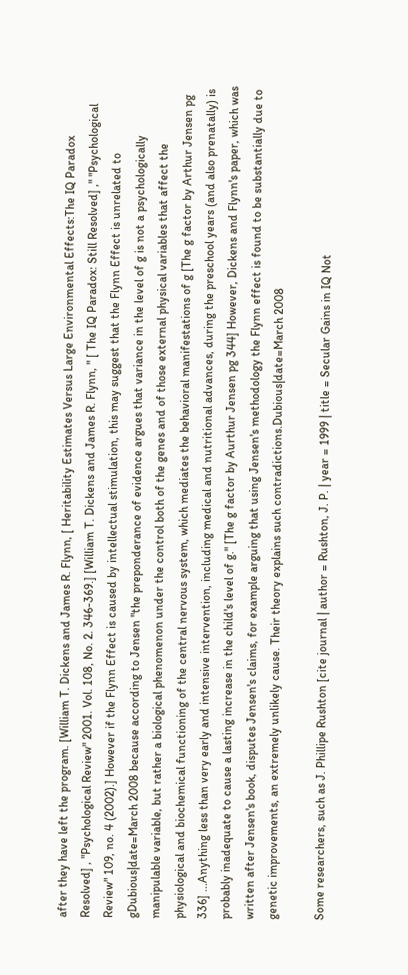after they have left the program. [William T. Dickens and James R. Flynn, [ Heritability Estimates Versus Large Environmental Effects:The IQ Paradox Resolved] , "Psychological Review" 2001. Vol. 108, No. 2. 346-369.] [William T. Dickens and James R. Flynn, " [ The IQ Paradox: Still Resolved] ," "Psychological Review" 109, no. 4 (2002).] However if the Flynn Effect is caused by intellectual stimulation, this may suggest that the Flynn Effect is unrelated to gDubious|date=March 2008 because according to Jensen "the preponderance of evidence argues that variance in the level of g is not a psychologically manipulable variable, but rather a biological phenomenon under the control both of the genes and of those external physical variables that affect the physiological and biochemical functioning of the central nervous system, which mediates the behavioral manifestations of g [The g factor by Arthur Jensen pg 336] ...Anything less than very early and intensive intervention, including medical and nutritional advances, during the preschool years (and also prenatally) is probably inadequate to cause a lasting increase in the child's level of g." [The g factor by Aurthur Jensen pg 344] However, Dickens and Flynn's paper, which was written after Jensen's book, disputes Jensen's claims, for example arguing that using Jensen's methodology the Flynn effect is found to be substantially due to genetic improvements, an extremely unlikely cause. Their theory explains such contradictions.Dubious|date=March 2008

Some researchers, such as J. Phillipe Rushton [cite journal | author = Rushton, J. P. | year = 1999 | title = Secular Gains in IQ Not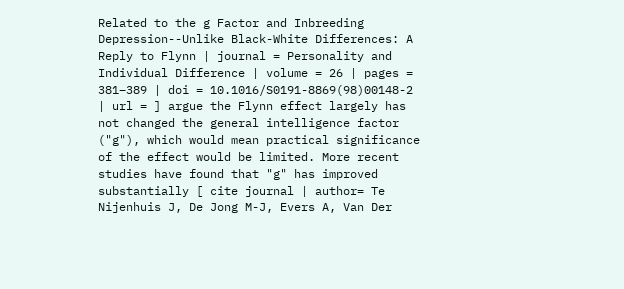Related to the g Factor and Inbreeding Depression--Unlike Black-White Differences: A Reply to Flynn | journal = Personality and Individual Difference | volume = 26 | pages = 381–389 | doi = 10.1016/S0191-8869(98)00148-2 | url = ] argue the Flynn effect largely has not changed the general intelligence factor ("g"), which would mean practical significance of the effect would be limited. More recent studies have found that "g" has improved substantially [ cite journal | author= Te Nijenhuis J, De Jong M-J, Evers A, Van Der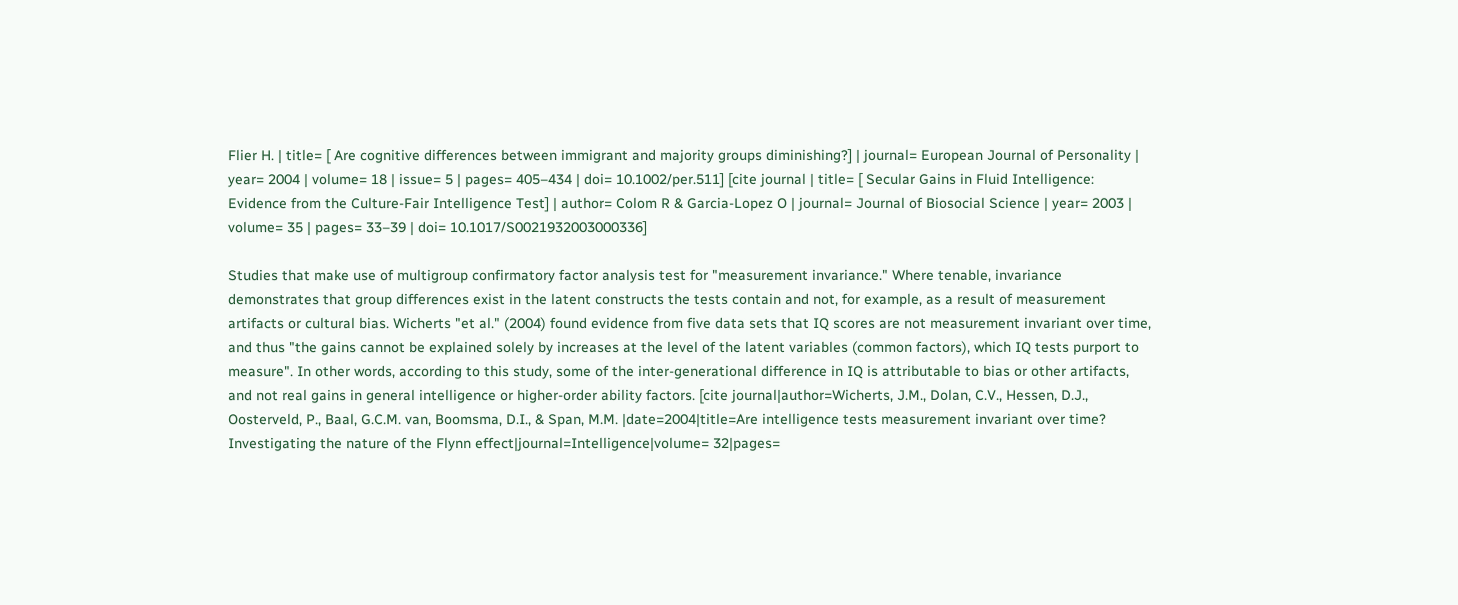Flier H. | title= [ Are cognitive differences between immigrant and majority groups diminishing?] | journal= European Journal of Personality | year= 2004 | volume= 18 | issue= 5 | pages= 405–434 | doi= 10.1002/per.511] [cite journal | title= [ Secular Gains in Fluid Intelligence: Evidence from the Culture-Fair Intelligence Test] | author= Colom R & Garcia-Lopez O | journal= Journal of Biosocial Science | year= 2003 | volume= 35 | pages= 33–39 | doi= 10.1017/S0021932003000336]

Studies that make use of multigroup confirmatory factor analysis test for "measurement invariance." Where tenable, invariance demonstrates that group differences exist in the latent constructs the tests contain and not, for example, as a result of measurement artifacts or cultural bias. Wicherts "et al." (2004) found evidence from five data sets that IQ scores are not measurement invariant over time, and thus "the gains cannot be explained solely by increases at the level of the latent variables (common factors), which IQ tests purport to measure". In other words, according to this study, some of the inter-generational difference in IQ is attributable to bias or other artifacts, and not real gains in general intelligence or higher-order ability factors. [cite journal|author=Wicherts, J.M., Dolan, C.V., Hessen, D.J., Oosterveld, P., Baal, G.C.M. van, Boomsma, D.I., & Span, M.M. |date=2004|title=Are intelligence tests measurement invariant over time? Investigating the nature of the Flynn effect|journal=Intelligence|volume= 32|pages=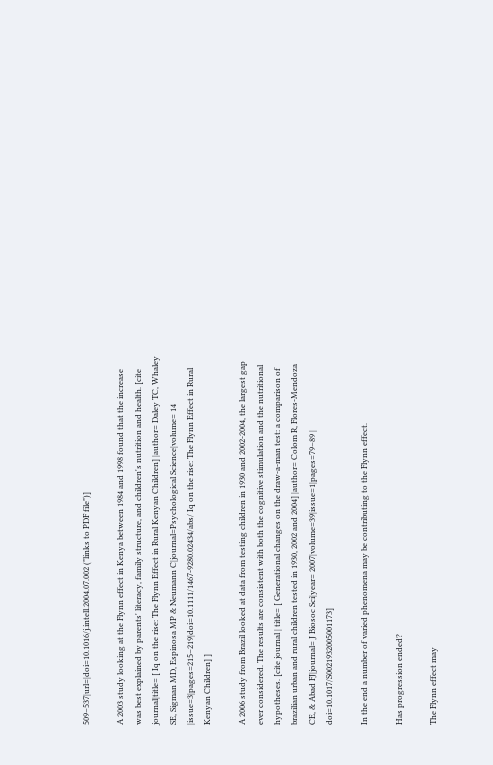509–537|url=|doi=10.1016/j.intell.2004.07.002 ("links to PDF file")]

A 2003 study looking at the Flynn effect in Kenya between 1984 and 1998 found that the increase was best explained by parents' literacy, family structure, and children's nutrition and health. [cite journal|title= [ Iq on the rise: The Flynn Effect in Rural Kenyan Children] |author= Daley TC, Whaley SE, Sigman MD, Espinosa MP & Neumann C|journal=Psychological Science|volume= 14 |issue=3|pages=215–219|doi=10.1111/1467-9280.02434/abs/ Iq on the rise: The Flynn Effect in Rural Kenyan Children] ]

A 2006 study from Brazil looked at data from testing children in 1930 and 2002-2004, the largest gap ever considered. The results are consistent with both the cognitive stimulation and the nutritional hypotheses. [cite journal | title= [ Generational changes on the draw-a-man test: a comparison of brazilian urban and rural children tested in 1930, 2002 and 2004] |author= Colom R, Flores-Mendoza CE, & Abad FJ|journal= J Biosoc Sci|year= 2007|volume=39|issue=1|pages=79–89 | doi=10.1017/S0021932005001173]

In the end a number of varied phenomena may be contributing to the Flynn effect.

Has progression ended?

The Flynn effect may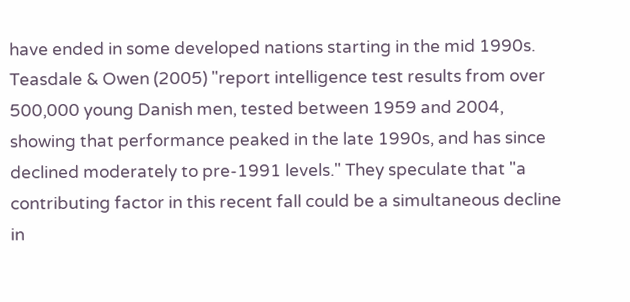have ended in some developed nations starting in the mid 1990s. Teasdale & Owen (2005) "report intelligence test results from over 500,000 young Danish men, tested between 1959 and 2004, showing that performance peaked in the late 1990s, and has since declined moderately to pre-1991 levels." They speculate that "a contributing factor in this recent fall could be a simultaneous decline in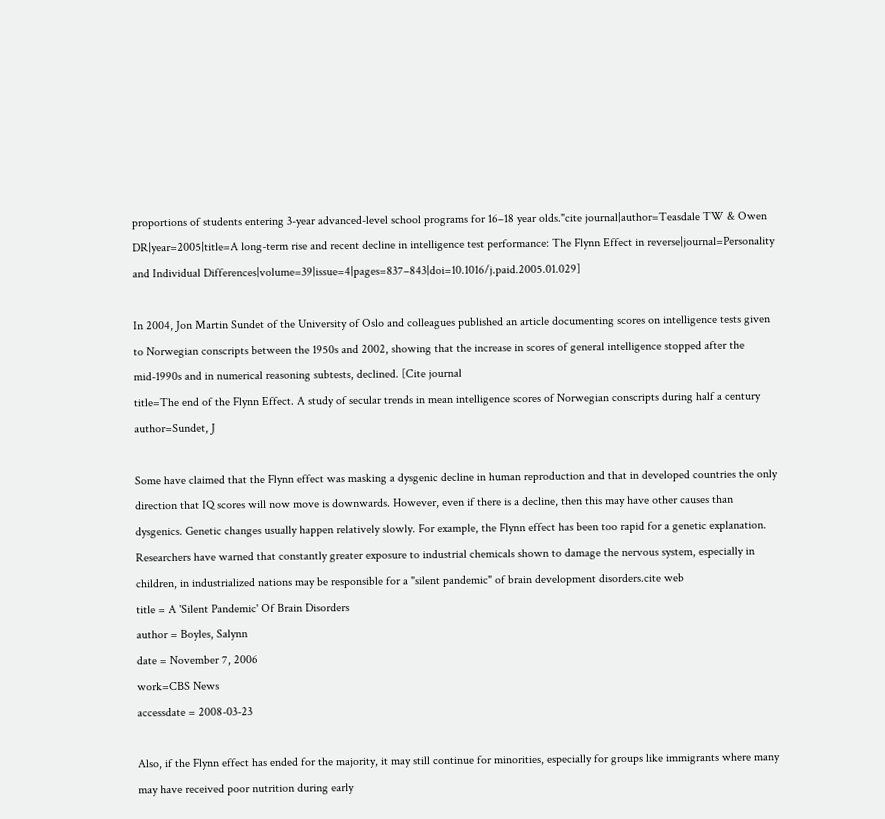proportions of students entering 3-year advanced-level school programs for 16–18 year olds."cite journal|author=Teasdale TW & Owen DR|year=2005|title=A long-term rise and recent decline in intelligence test performance: The Flynn Effect in reverse|journal=Personality and Individual Differences|volume=39|issue=4|pages=837–843|doi=10.1016/j.paid.2005.01.029]

In 2004, Jon Martin Sundet of the University of Oslo and colleagues published an article documenting scores on intelligence tests given to Norwegian conscripts between the 1950s and 2002, showing that the increase in scores of general intelligence stopped after the mid-1990s and in numerical reasoning subtests, declined. [Cite journal
title=The end of the Flynn Effect. A study of secular trends in mean intelligence scores of Norwegian conscripts during half a century
author=Sundet, J

Some have claimed that the Flynn effect was masking a dysgenic decline in human reproduction and that in developed countries the only direction that IQ scores will now move is downwards. However, even if there is a decline, then this may have other causes than dysgenics. Genetic changes usually happen relatively slowly. For example, the Flynn effect has been too rapid for a genetic explanation. Researchers have warned that constantly greater exposure to industrial chemicals shown to damage the nervous system, especially in children, in industrialized nations may be responsible for a "silent pandemic" of brain development disorders.cite web
title = A 'Silent Pandemic' Of Brain Disorders
author = Boyles, Salynn
date = November 7, 2006
work=CBS News
accessdate = 2008-03-23

Also, if the Flynn effect has ended for the majority, it may still continue for minorities, especially for groups like immigrants where many may have received poor nutrition during early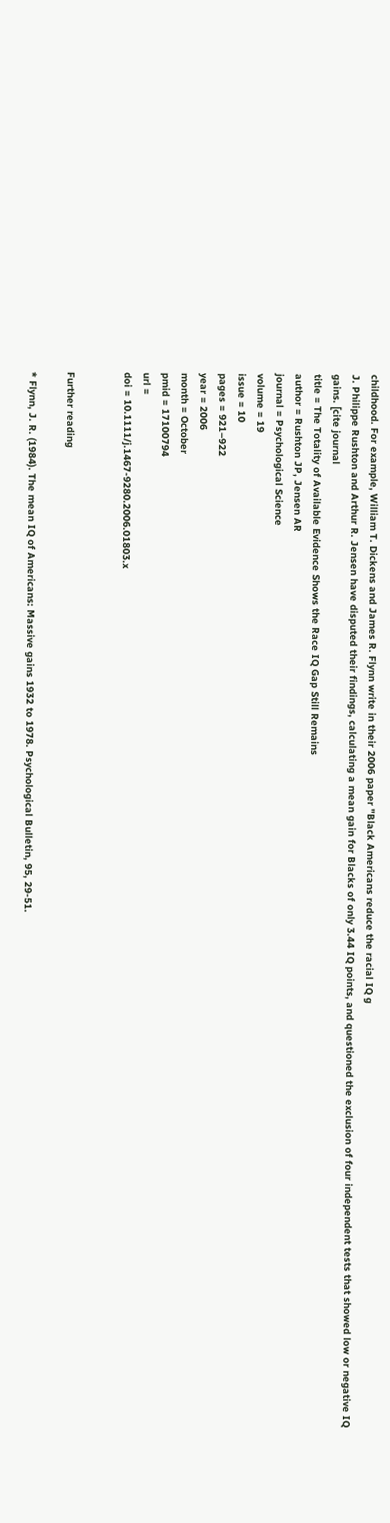childhood. For example, William T. Dickens and James R. Flynn write in their 2006 paper "Black Americans reduce the racial IQ g
J. Philippe Rushton and Arthur R. Jensen have disputed their findings, calculating a mean gain for Blacks of only 3.44 IQ points, and questioned the exclusion of four independent tests that showed low or negative IQ gains. [cite journal
title = The Totality of Available Evidence Shows the Race IQ Gap Still Remains
author = Rushton JP, Jensen AR
journal = Psychological Science
volume = 19
issue = 10
pages = 921–922
year = 2006
month = October
pmid = 17100794
url =
doi = 10.1111/j.1467-9280.2006.01803.x


Further reading

* Flynn, J. R. (1984). The mean IQ of Americans: Massive gains 1932 to 1978. Psychological Bulletin, 95, 29-51.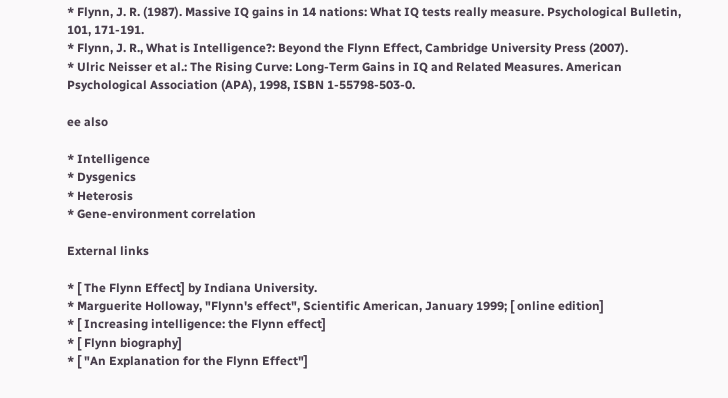* Flynn, J. R. (1987). Massive IQ gains in 14 nations: What IQ tests really measure. Psychological Bulletin, 101, 171-191.
* Flynn, J. R., What is Intelligence?: Beyond the Flynn Effect, Cambridge University Press (2007).
* Ulric Neisser et al.: The Rising Curve: Long-Term Gains in IQ and Related Measures. American Psychological Association (APA), 1998, ISBN 1-55798-503-0.

ee also

* Intelligence
* Dysgenics
* Heterosis
* Gene-environment correlation

External links

* [ The Flynn Effect] by Indiana University.
* Marguerite Holloway, "Flynn's effect", Scientific American, January 1999; [ online edition]
* [ Increasing intelligence: the Flynn effect]
* [ Flynn biography]
* [ "An Explanation for the Flynn Effect"]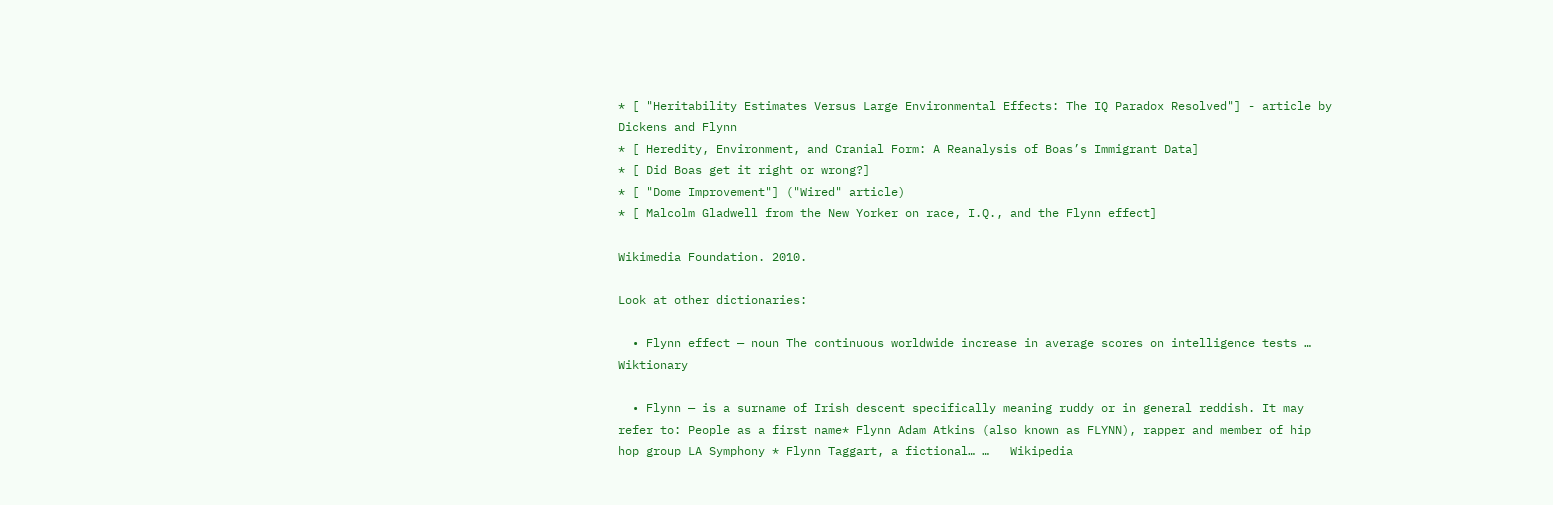* [ "Heritability Estimates Versus Large Environmental Effects: The IQ Paradox Resolved"] - article by Dickens and Flynn
* [ Heredity, Environment, and Cranial Form: A Reanalysis of Boas’s Immigrant Data]
* [ Did Boas get it right or wrong?]
* [ "Dome Improvement"] ("Wired" article)
* [ Malcolm Gladwell from the New Yorker on race, I.Q., and the Flynn effect]

Wikimedia Foundation. 2010.

Look at other dictionaries:

  • Flynn effect — noun The continuous worldwide increase in average scores on intelligence tests …   Wiktionary

  • Flynn — is a surname of Irish descent specifically meaning ruddy or in general reddish. It may refer to: People as a first name* Flynn Adam Atkins (also known as FLYNN), rapper and member of hip hop group LA Symphony * Flynn Taggart, a fictional… …   Wikipedia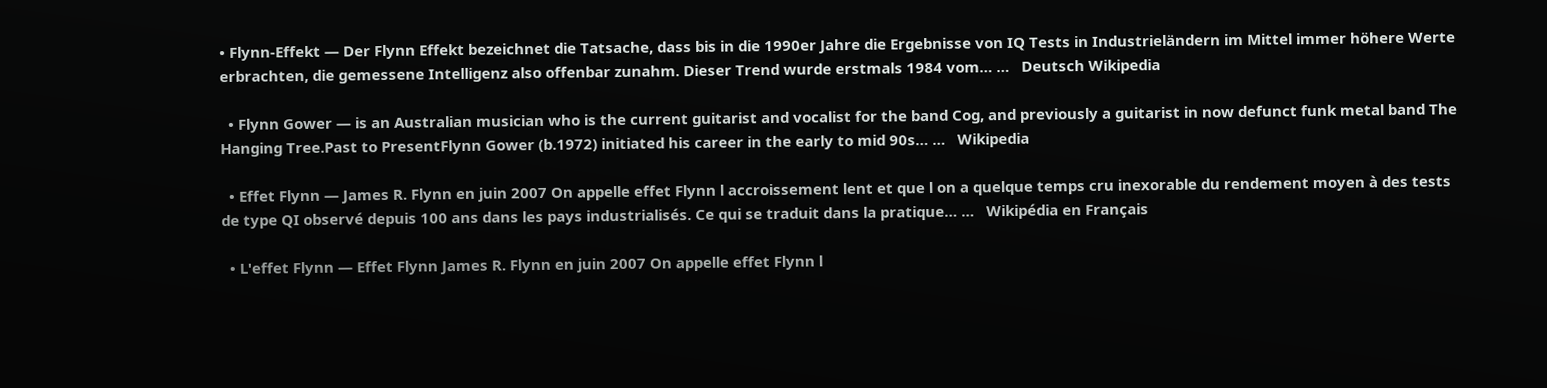• Flynn-Effekt — Der Flynn Effekt bezeichnet die Tatsache, dass bis in die 1990er Jahre die Ergebnisse von IQ Tests in Industrieländern im Mittel immer höhere Werte erbrachten, die gemessene Intelligenz also offenbar zunahm. Dieser Trend wurde erstmals 1984 vom… …   Deutsch Wikipedia

  • Flynn Gower — is an Australian musician who is the current guitarist and vocalist for the band Cog, and previously a guitarist in now defunct funk metal band The Hanging Tree.Past to PresentFlynn Gower (b.1972) initiated his career in the early to mid 90s… …   Wikipedia

  • Effet Flynn — James R. Flynn en juin 2007 On appelle effet Flynn l accroissement lent et que l on a quelque temps cru inexorable du rendement moyen à des tests de type QI observé depuis 100 ans dans les pays industrialisés. Ce qui se traduit dans la pratique… …   Wikipédia en Français

  • L'effet Flynn — Effet Flynn James R. Flynn en juin 2007 On appelle effet Flynn l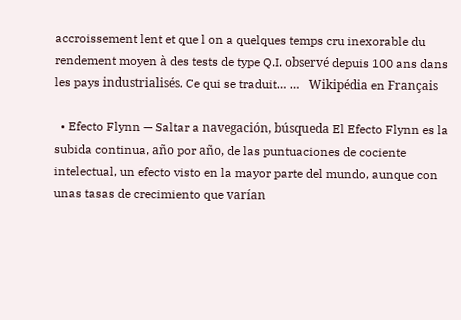accroissement lent et que l on a quelques temps cru inexorable du rendement moyen à des tests de type Q.I. observé depuis 100 ans dans les pays industrialisés. Ce qui se traduit… …   Wikipédia en Français

  • Efecto Flynn — Saltar a navegación, búsqueda El Efecto Flynn es la subida continua, año por año, de las puntuaciones de cociente intelectual, un efecto visto en la mayor parte del mundo, aunque con unas tasas de crecimiento que varían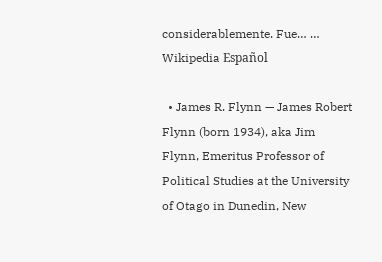considerablemente. Fue… …   Wikipedia Español

  • James R. Flynn — James Robert Flynn (born 1934), aka Jim Flynn, Emeritus Professor of Political Studies at the University of Otago in Dunedin, New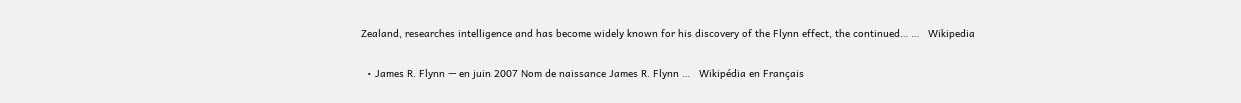Zealand, researches intelligence and has become widely known for his discovery of the Flynn effect, the continued… …   Wikipedia

  • James R. Flynn — en juin 2007 Nom de naissance James R. Flynn …   Wikipédia en Français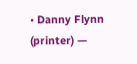• Danny Flynn (printer) —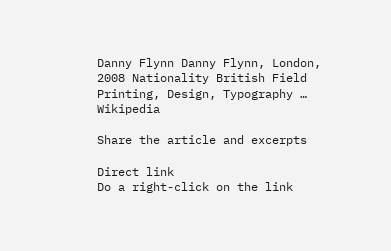Danny Flynn Danny Flynn, London, 2008 Nationality British Field Printing, Design, Typography …   Wikipedia

Share the article and excerpts

Direct link
Do a right-click on the link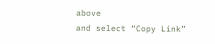above
and select “Copy Link”